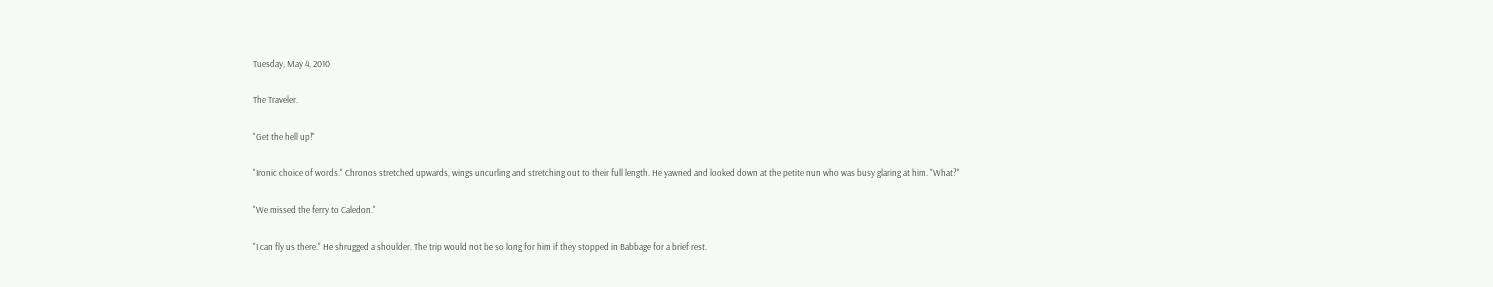Tuesday, May 4, 2010

The Traveler.

"Get the hell up!"

"Ironic choice of words." Chronos stretched upwards, wings uncurling and stretching out to their full length. He yawned and looked down at the petite nun who was busy glaring at him. "What?"

"We missed the ferry to Caledon."

"I can fly us there." He shrugged a shoulder. The trip would not be so long for him if they stopped in Babbage for a brief rest.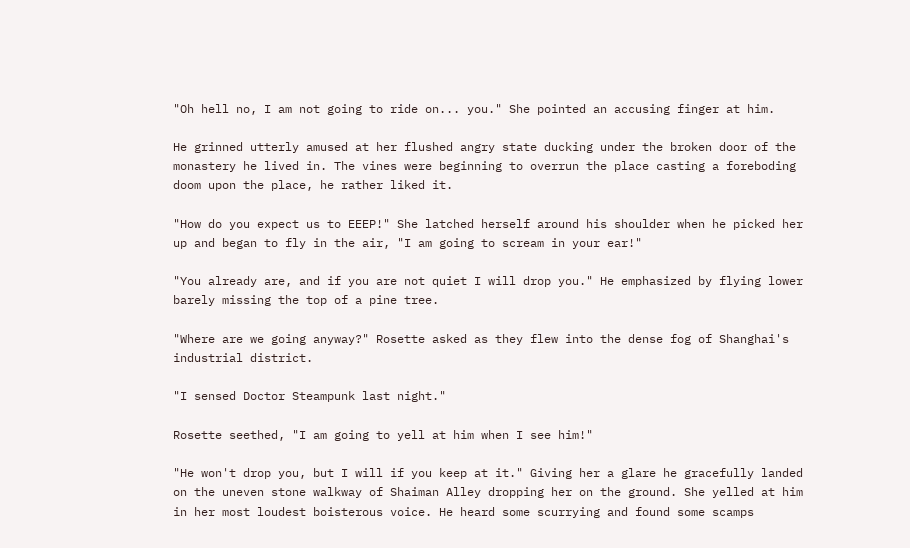"Oh hell no, I am not going to ride on... you." She pointed an accusing finger at him.

He grinned utterly amused at her flushed angry state ducking under the broken door of the monastery he lived in. The vines were beginning to overrun the place casting a foreboding doom upon the place, he rather liked it.

"How do you expect us to EEEP!" She latched herself around his shoulder when he picked her up and began to fly in the air, "I am going to scream in your ear!"

"You already are, and if you are not quiet I will drop you." He emphasized by flying lower barely missing the top of a pine tree.

"Where are we going anyway?" Rosette asked as they flew into the dense fog of Shanghai's industrial district.

"I sensed Doctor Steampunk last night."

Rosette seethed, "I am going to yell at him when I see him!"

"He won't drop you, but I will if you keep at it." Giving her a glare he gracefully landed on the uneven stone walkway of Shaiman Alley dropping her on the ground. She yelled at him in her most loudest boisterous voice. He heard some scurrying and found some scamps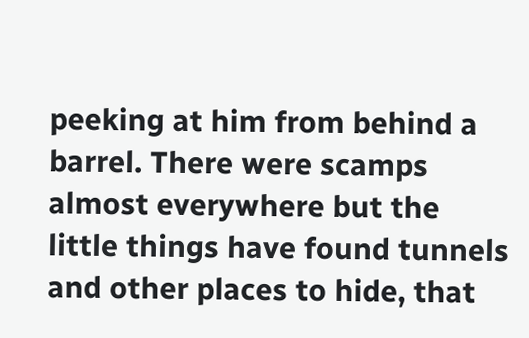peeking at him from behind a barrel. There were scamps almost everywhere but the little things have found tunnels and other places to hide, that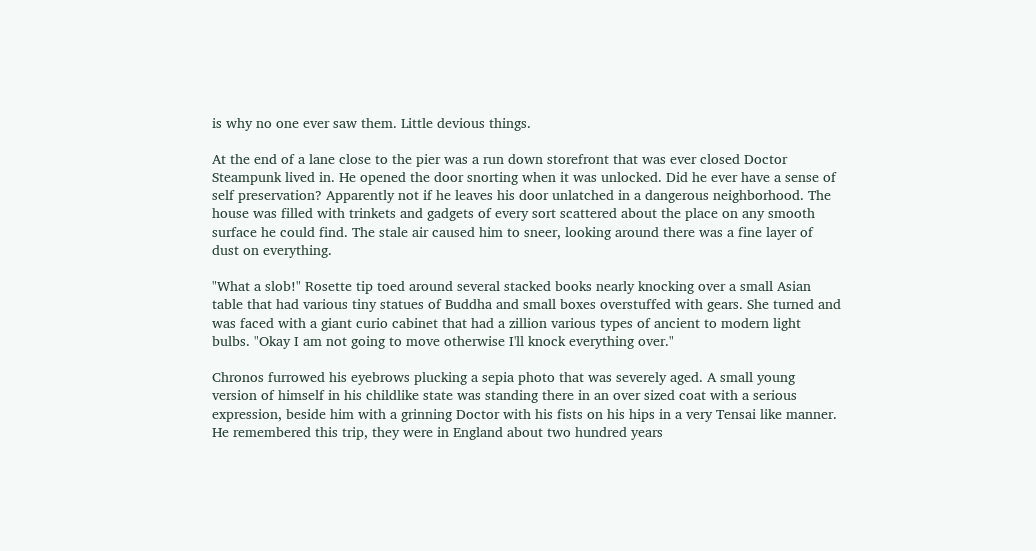is why no one ever saw them. Little devious things.

At the end of a lane close to the pier was a run down storefront that was ever closed Doctor Steampunk lived in. He opened the door snorting when it was unlocked. Did he ever have a sense of self preservation? Apparently not if he leaves his door unlatched in a dangerous neighborhood. The house was filled with trinkets and gadgets of every sort scattered about the place on any smooth surface he could find. The stale air caused him to sneer, looking around there was a fine layer of dust on everything.

"What a slob!" Rosette tip toed around several stacked books nearly knocking over a small Asian table that had various tiny statues of Buddha and small boxes overstuffed with gears. She turned and was faced with a giant curio cabinet that had a zillion various types of ancient to modern light bulbs. "Okay I am not going to move otherwise I'll knock everything over."

Chronos furrowed his eyebrows plucking a sepia photo that was severely aged. A small young version of himself in his childlike state was standing there in an over sized coat with a serious expression, beside him with a grinning Doctor with his fists on his hips in a very Tensai like manner. He remembered this trip, they were in England about two hundred years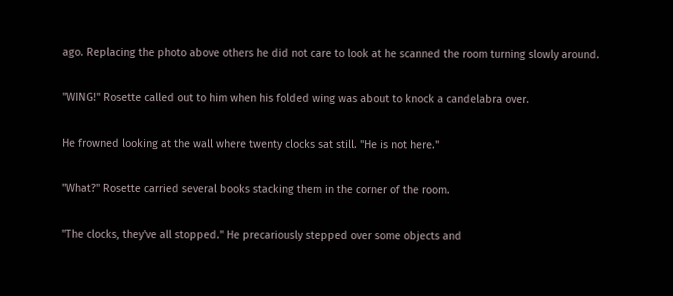ago. Replacing the photo above others he did not care to look at he scanned the room turning slowly around.

"WING!" Rosette called out to him when his folded wing was about to knock a candelabra over.

He frowned looking at the wall where twenty clocks sat still. "He is not here."

"What?" Rosette carried several books stacking them in the corner of the room.

"The clocks, they've all stopped." He precariously stepped over some objects and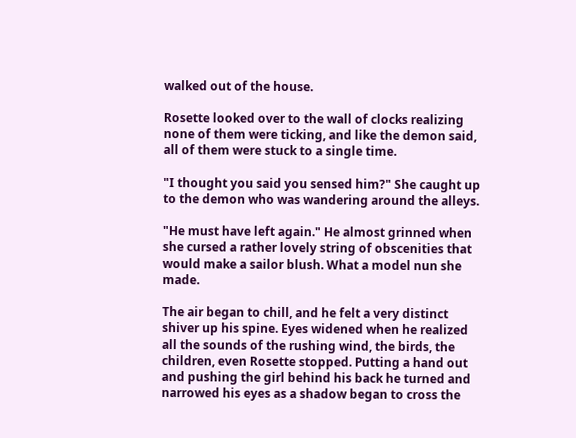walked out of the house.

Rosette looked over to the wall of clocks realizing none of them were ticking, and like the demon said, all of them were stuck to a single time.

"I thought you said you sensed him?" She caught up to the demon who was wandering around the alleys.

"He must have left again." He almost grinned when she cursed a rather lovely string of obscenities that would make a sailor blush. What a model nun she made.

The air began to chill, and he felt a very distinct shiver up his spine. Eyes widened when he realized all the sounds of the rushing wind, the birds, the children, even Rosette stopped. Putting a hand out and pushing the girl behind his back he turned and narrowed his eyes as a shadow began to cross the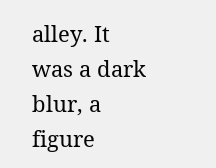alley. It was a dark blur, a figure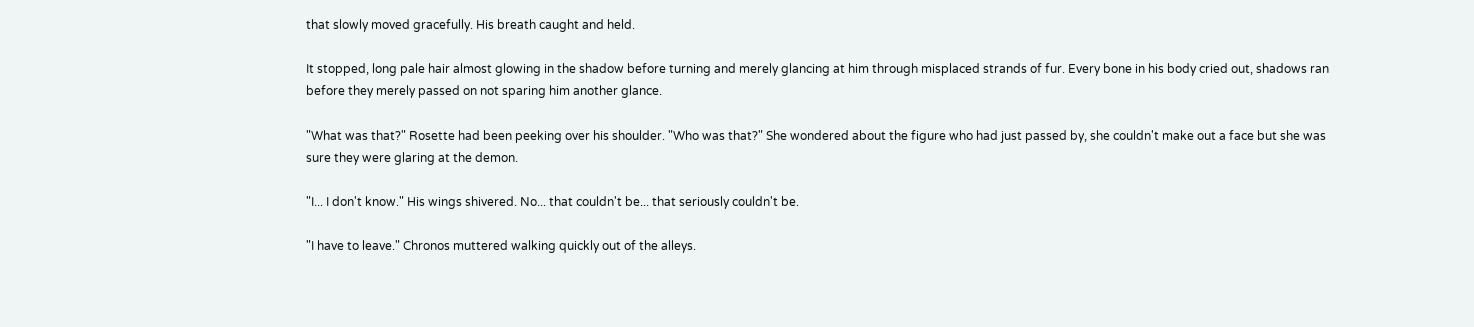that slowly moved gracefully. His breath caught and held.

It stopped, long pale hair almost glowing in the shadow before turning and merely glancing at him through misplaced strands of fur. Every bone in his body cried out, shadows ran before they merely passed on not sparing him another glance.

"What was that?" Rosette had been peeking over his shoulder. "Who was that?" She wondered about the figure who had just passed by, she couldn't make out a face but she was sure they were glaring at the demon.

"I... I don't know." His wings shivered. No... that couldn't be... that seriously couldn't be.

"I have to leave." Chronos muttered walking quickly out of the alleys.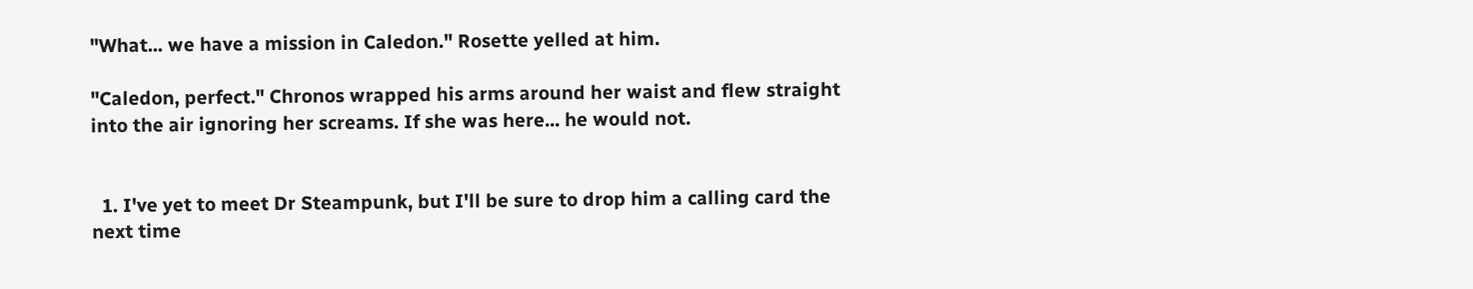"What... we have a mission in Caledon." Rosette yelled at him.

"Caledon, perfect." Chronos wrapped his arms around her waist and flew straight into the air ignoring her screams. If she was here... he would not.


  1. I've yet to meet Dr Steampunk, but I'll be sure to drop him a calling card the next time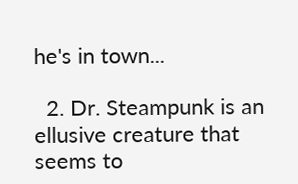he's in town...

  2. Dr. Steampunk is an ellusive creature that seems to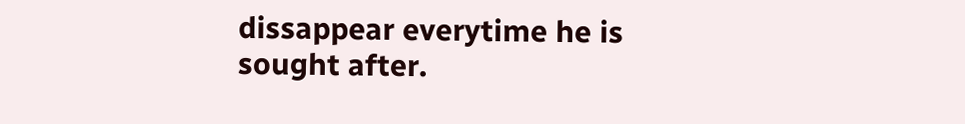dissappear everytime he is sought after.